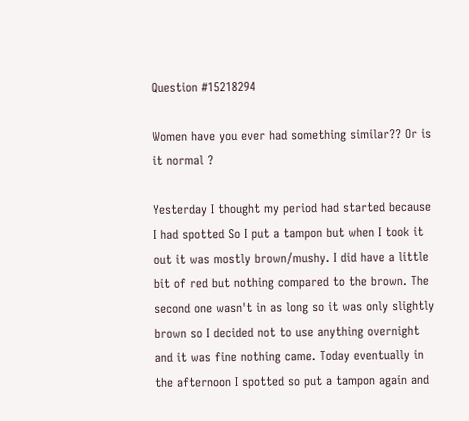Question #15218294

Women have you ever had something similar?? Or is it normal ?

Yesterday I thought my period had started because I had spotted So I put a tampon but when I took it out it was mostly brown/mushy. I did have a little bit of red but nothing compared to the brown. The second one wasn't in as long so it was only slightly brown so I decided not to use anything overnight and it was fine nothing came. Today eventually in the afternoon I spotted so put a tampon again and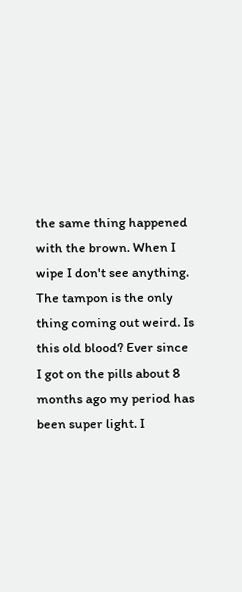the same thing happened with the brown. When I wipe I don't see anything. The tampon is the only thing coming out weird. Is this old blood? Ever since I got on the pills about 8 months ago my period has been super light. I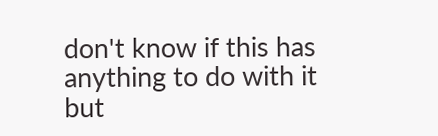don't know if this has anything to do with it but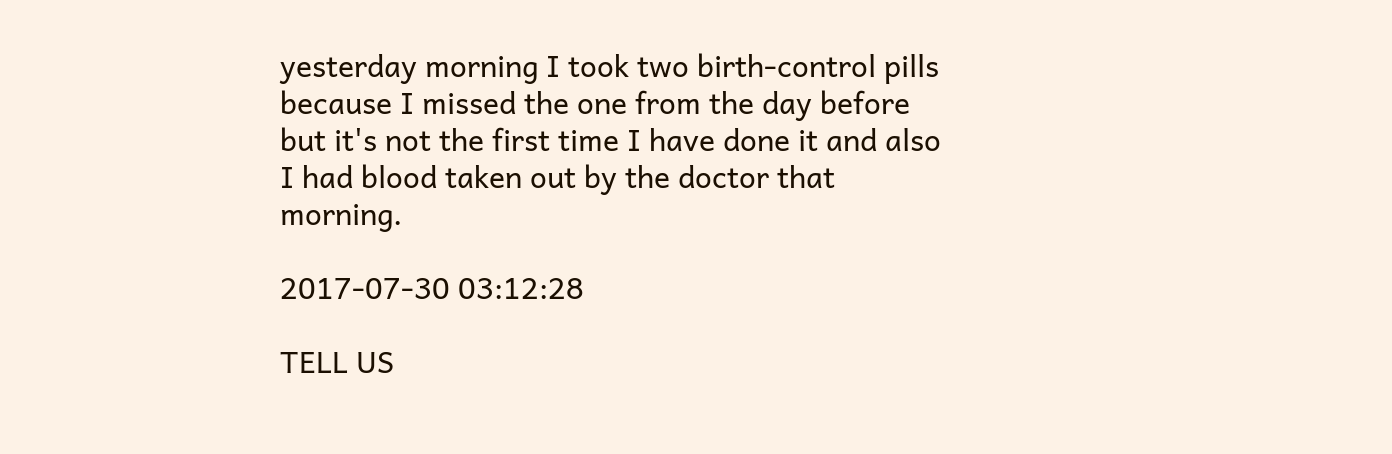yesterday morning I took two birth-control pills because I missed the one from the day before but it's not the first time I have done it and also I had blood taken out by the doctor that morning.

2017-07-30 03:12:28

TELL US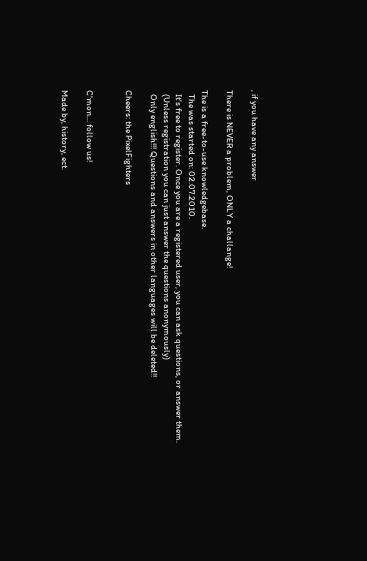, if you have any answer

There is NEVER a problem, ONLY a challange!

The is a free-to-use knowledgebase.
  The was started on: 02.07.2010.
  It's free to register. Once you are a registered user, you can ask questions, or answer them.
  (Unless registration you can just answer the questions anonymously)
  Only english!!! Questions and answers in other languages will be deleted!!

Cheers: the PixelFighters


C'mon... follow us!

Made by, history, ect.